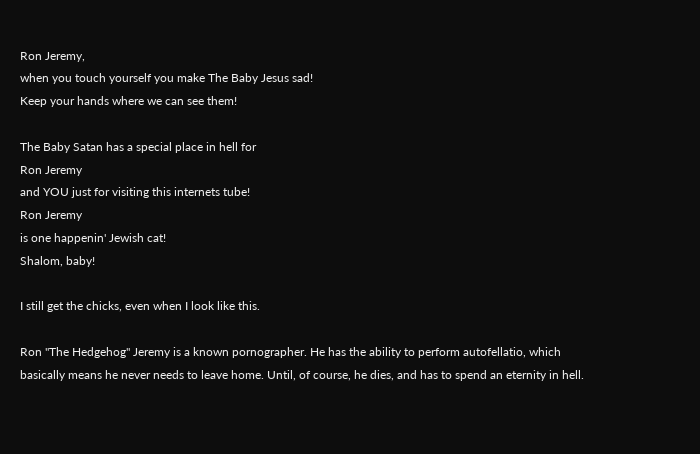Ron Jeremy,
when you touch yourself you make The Baby Jesus sad!
Keep your hands where we can see them!

The Baby Satan has a special place in hell for
Ron Jeremy
and YOU just for visiting this internets tube!
Ron Jeremy
is one happenin' Jewish cat!
Shalom, baby!

I still get the chicks, even when I look like this.

Ron "The Hedgehog" Jeremy is a known pornographer. He has the ability to perform autofellatio, which basically means he never needs to leave home. Until, of course, he dies, and has to spend an eternity in hell.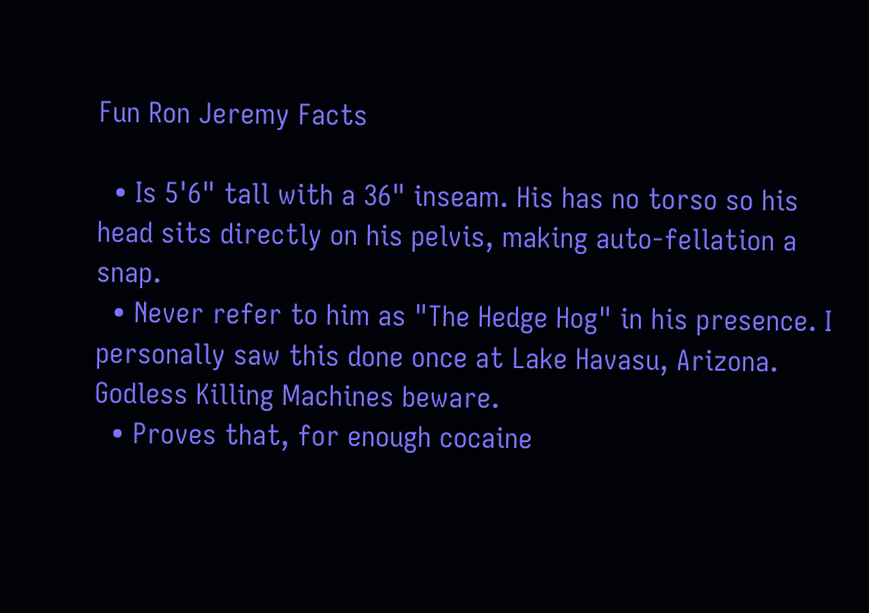Fun Ron Jeremy Facts

  • Is 5'6" tall with a 36" inseam. His has no torso so his head sits directly on his pelvis, making auto-fellation a snap.
  • Never refer to him as "The Hedge Hog" in his presence. I personally saw this done once at Lake Havasu, Arizona. Godless Killing Machines beware.
  • Proves that, for enough cocaine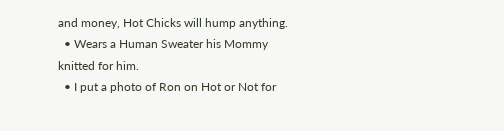and money, Hot Chicks will hump anything.
  • Wears a Human Sweater his Mommy knitted for him.
  • I put a photo of Ron on Hot or Not for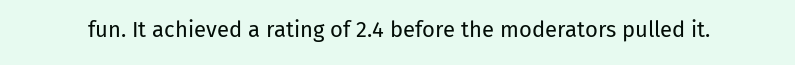fun. It achieved a rating of 2.4 before the moderators pulled it.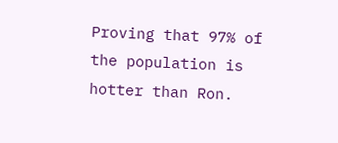Proving that 97% of the population is hotter than Ron.